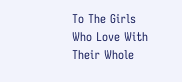To The Girls Who Love With Their Whole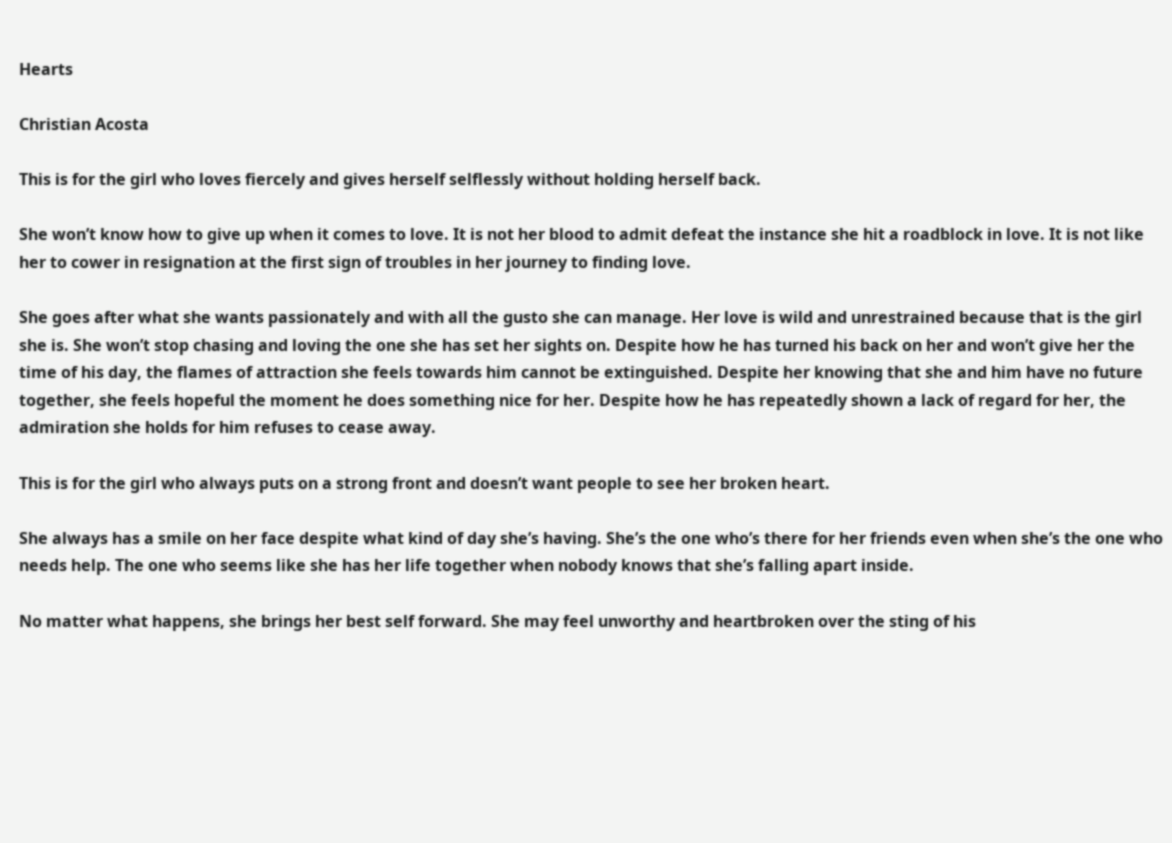Hearts

Christian Acosta

This is for the girl who loves fiercely and gives herself selflessly without holding herself back.

She won’t know how to give up when it comes to love. It is not her blood to admit defeat the instance she hit a roadblock in love. It is not like her to cower in resignation at the first sign of troubles in her journey to finding love.

She goes after what she wants passionately and with all the gusto she can manage. Her love is wild and unrestrained because that is the girl she is. She won’t stop chasing and loving the one she has set her sights on. Despite how he has turned his back on her and won’t give her the time of his day, the flames of attraction she feels towards him cannot be extinguished. Despite her knowing that she and him have no future together, she feels hopeful the moment he does something nice for her. Despite how he has repeatedly shown a lack of regard for her, the admiration she holds for him refuses to cease away.

This is for the girl who always puts on a strong front and doesn’t want people to see her broken heart.

She always has a smile on her face despite what kind of day she’s having. She’s the one who’s there for her friends even when she’s the one who needs help. The one who seems like she has her life together when nobody knows that she’s falling apart inside.

No matter what happens, she brings her best self forward. She may feel unworthy and heartbroken over the sting of his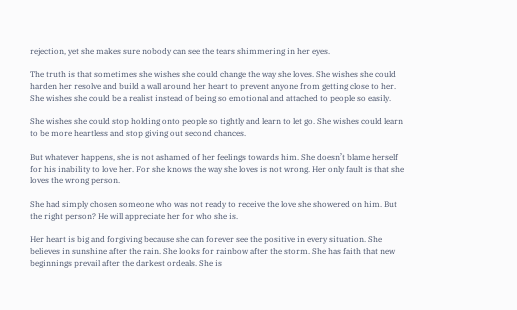rejection, yet she makes sure nobody can see the tears shimmering in her eyes.

The truth is that sometimes she wishes she could change the way she loves. She wishes she could harden her resolve and build a wall around her heart to prevent anyone from getting close to her. She wishes she could be a realist instead of being so emotional and attached to people so easily.

She wishes she could stop holding onto people so tightly and learn to let go. She wishes could learn to be more heartless and stop giving out second chances.

But whatever happens, she is not ashamed of her feelings towards him. She doesn’t blame herself for his inability to love her. For she knows the way she loves is not wrong. Her only fault is that she loves the wrong person.

She had simply chosen someone who was not ready to receive the love she showered on him. But the right person? He will appreciate her for who she is.

Her heart is big and forgiving because she can forever see the positive in every situation. She believes in sunshine after the rain. She looks for rainbow after the storm. She has faith that new beginnings prevail after the darkest ordeals. She is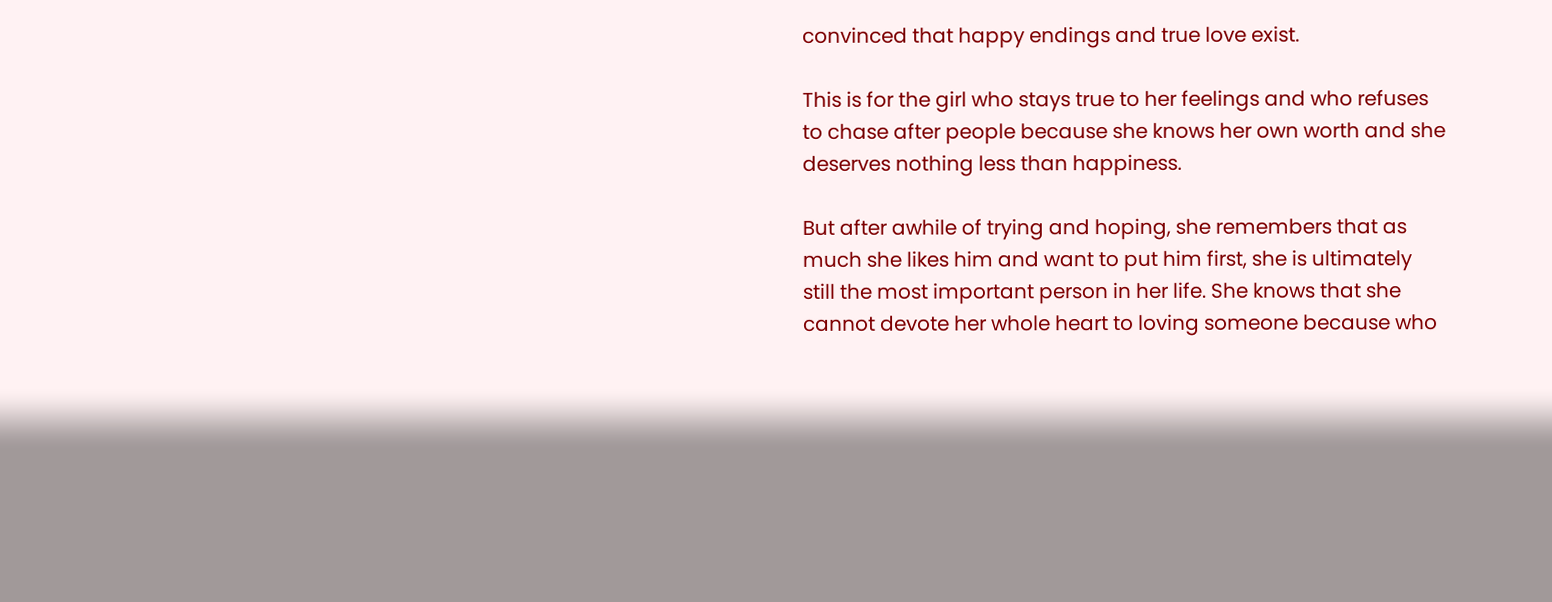convinced that happy endings and true love exist.

This is for the girl who stays true to her feelings and who refuses to chase after people because she knows her own worth and she deserves nothing less than happiness.

But after awhile of trying and hoping, she remembers that as much she likes him and want to put him first, she is ultimately still the most important person in her life. She knows that she cannot devote her whole heart to loving someone because who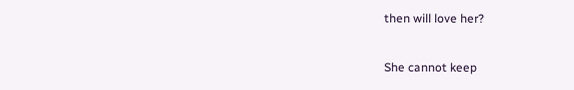then will love her?

She cannot keep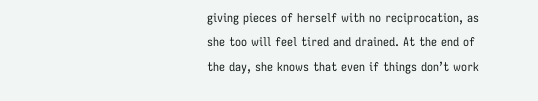giving pieces of herself with no reciprocation, as she too will feel tired and drained. At the end of the day, she knows that even if things don’t work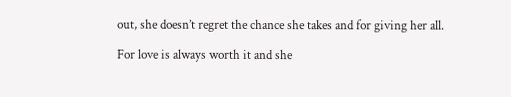out, she doesn’t regret the chance she takes and for giving her all.

For love is always worth it and she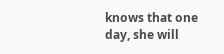knows that one day, she will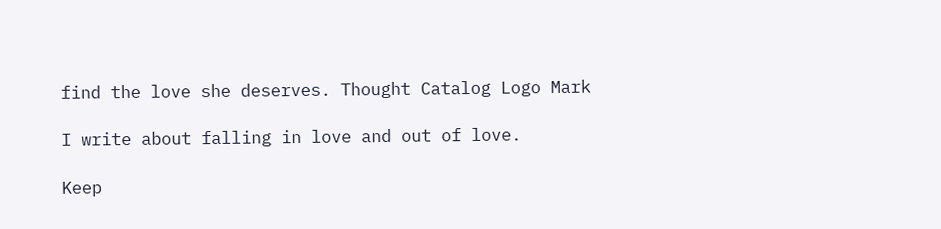find the love she deserves. Thought Catalog Logo Mark

I write about falling in love and out of love.

Keep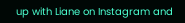up with Liane on Instagram and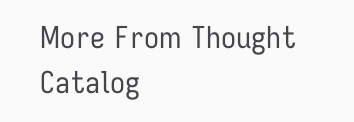More From Thought Catalog